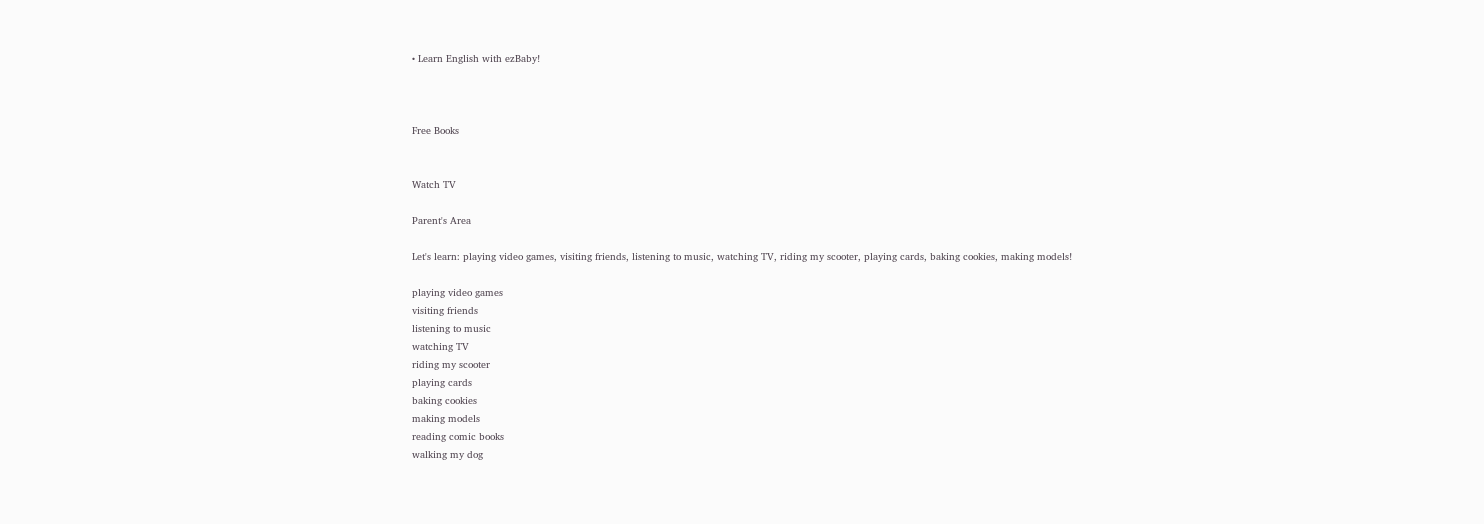• Learn English with ezBaby!



Free Books


Watch TV

Parent's Area

Let's learn: playing video games, visiting friends, listening to music, watching TV, riding my scooter, playing cards, baking cookies, making models!

playing video games
visiting friends
listening to music
watching TV
riding my scooter
playing cards
baking cookies
making models
reading comic books
walking my dog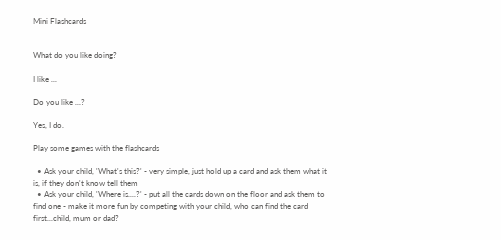Mini Flashcards


What do you like doing?

I like ...

Do you like ...?

Yes, I do.

Play some games with the flashcards

  • Ask your child, 'What's this?' - very simple, just hold up a card and ask them what it is, if they don't know tell them
  • Ask your child, 'Where is....?' - put all the cards down on the floor and ask them to find one - make it more fun by competing with your child, who can find the card first...child, mum or dad?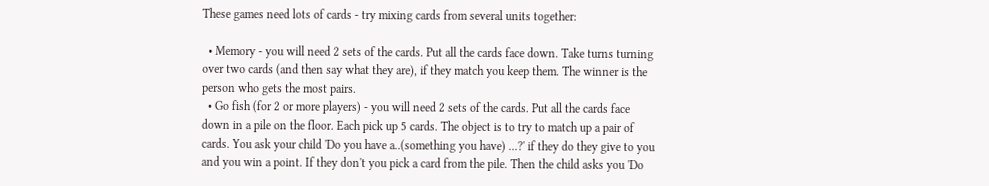These games need lots of cards - try mixing cards from several units together:

  • Memory - you will need 2 sets of the cards. Put all the cards face down. Take turns turning over two cards (and then say what they are), if they match you keep them. The winner is the person who gets the most pairs.
  • Go fish (for 2 or more players) - you will need 2 sets of the cards. Put all the cards face down in a pile on the floor. Each pick up 5 cards. The object is to try to match up a pair of cards. You ask your child 'Do you have a..(something you have) ...?' if they do they give to you and you win a point. If they don't you pick a card from the pile. Then the child asks you 'Do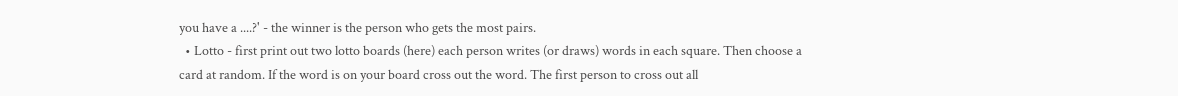you have a ....?' - the winner is the person who gets the most pairs.
  • Lotto - first print out two lotto boards (here) each person writes (or draws) words in each square. Then choose a card at random. If the word is on your board cross out the word. The first person to cross out all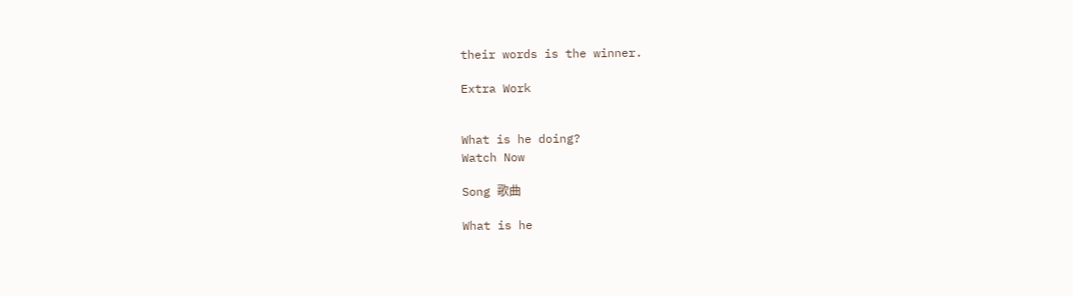their words is the winner.

Extra Work


What is he doing?
Watch Now

Song 歌曲

What is he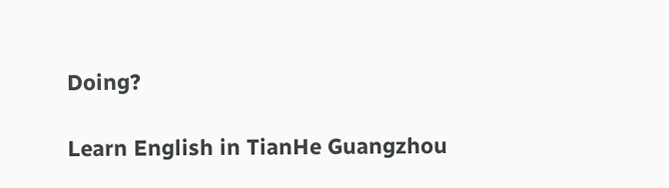Doing?

Learn English in TianHe Guangzhou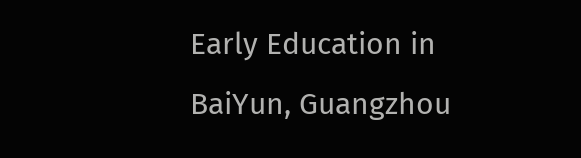Early Education in BaiYun, Guangzhou